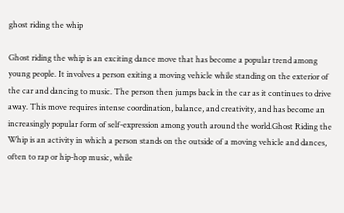ghost riding the whip

Ghost riding the whip is an exciting dance move that has become a popular trend among young people. It involves a person exiting a moving vehicle while standing on the exterior of the car and dancing to music. The person then jumps back in the car as it continues to drive away. This move requires intense coordination, balance, and creativity, and has become an increasingly popular form of self-expression among youth around the world.Ghost Riding the Whip is an activity in which a person stands on the outside of a moving vehicle and dances, often to rap or hip-hop music, while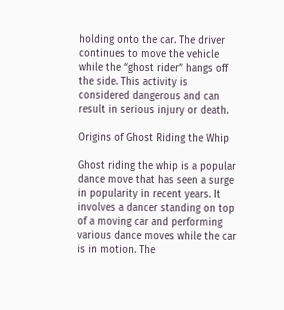holding onto the car. The driver continues to move the vehicle while the “ghost rider” hangs off the side. This activity is considered dangerous and can result in serious injury or death.

Origins of Ghost Riding the Whip

Ghost riding the whip is a popular dance move that has seen a surge in popularity in recent years. It involves a dancer standing on top of a moving car and performing various dance moves while the car is in motion. The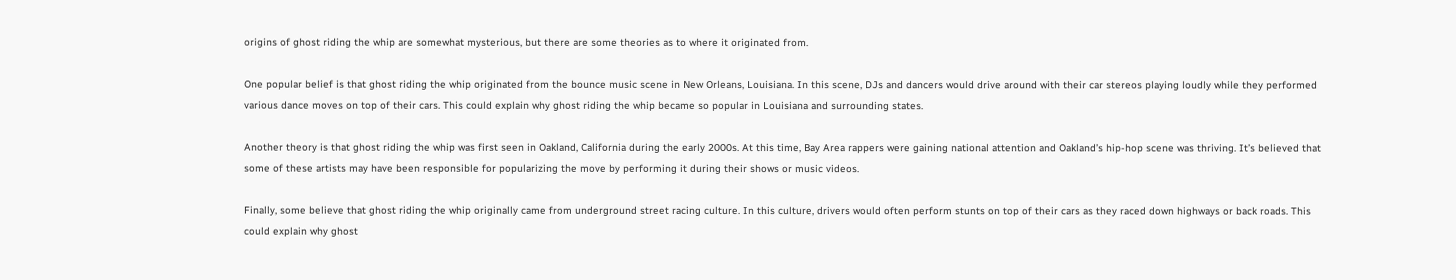origins of ghost riding the whip are somewhat mysterious, but there are some theories as to where it originated from.

One popular belief is that ghost riding the whip originated from the bounce music scene in New Orleans, Louisiana. In this scene, DJs and dancers would drive around with their car stereos playing loudly while they performed various dance moves on top of their cars. This could explain why ghost riding the whip became so popular in Louisiana and surrounding states.

Another theory is that ghost riding the whip was first seen in Oakland, California during the early 2000s. At this time, Bay Area rappers were gaining national attention and Oakland’s hip-hop scene was thriving. It’s believed that some of these artists may have been responsible for popularizing the move by performing it during their shows or music videos.

Finally, some believe that ghost riding the whip originally came from underground street racing culture. In this culture, drivers would often perform stunts on top of their cars as they raced down highways or back roads. This could explain why ghost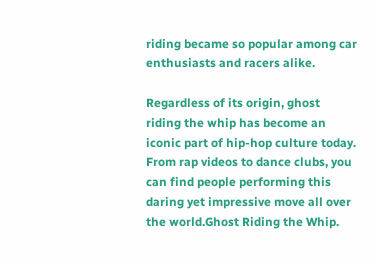riding became so popular among car enthusiasts and racers alike.

Regardless of its origin, ghost riding the whip has become an iconic part of hip-hop culture today. From rap videos to dance clubs, you can find people performing this daring yet impressive move all over the world.Ghost Riding the Whip.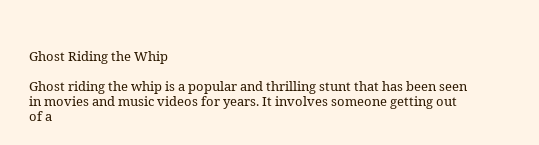Ghost Riding the Whip

Ghost riding the whip is a popular and thrilling stunt that has been seen in movies and music videos for years. It involves someone getting out of a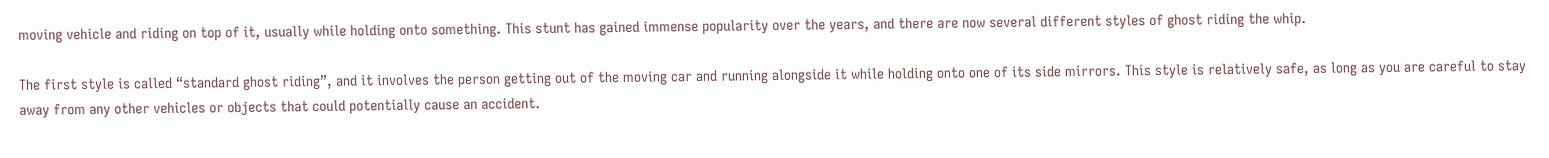moving vehicle and riding on top of it, usually while holding onto something. This stunt has gained immense popularity over the years, and there are now several different styles of ghost riding the whip.

The first style is called “standard ghost riding”, and it involves the person getting out of the moving car and running alongside it while holding onto one of its side mirrors. This style is relatively safe, as long as you are careful to stay away from any other vehicles or objects that could potentially cause an accident.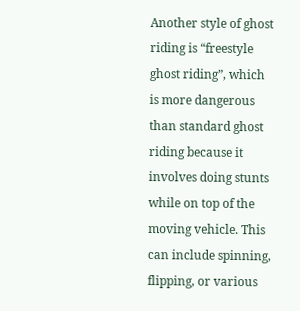Another style of ghost riding is “freestyle ghost riding”, which is more dangerous than standard ghost riding because it involves doing stunts while on top of the moving vehicle. This can include spinning, flipping, or various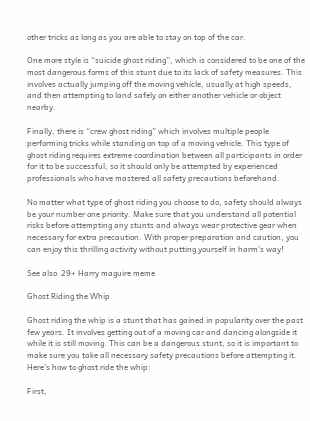other tricks as long as you are able to stay on top of the car.

One more style is “suicide ghost riding”, which is considered to be one of the most dangerous forms of this stunt due to its lack of safety measures. This involves actually jumping off the moving vehicle, usually at high speeds, and then attempting to land safely on either another vehicle or object nearby.

Finally, there is “crew ghost riding” which involves multiple people performing tricks while standing on top of a moving vehicle. This type of ghost riding requires extreme coordination between all participants in order for it to be successful, so it should only be attempted by experienced professionals who have mastered all safety precautions beforehand.

No matter what type of ghost riding you choose to do, safety should always be your number one priority. Make sure that you understand all potential risks before attempting any stunts and always wear protective gear when necessary for extra precaution. With proper preparation and caution, you can enjoy this thrilling activity without putting yourself in harm’s way!

See also  29+ Harry maguire meme

Ghost Riding the Whip

Ghost riding the whip is a stunt that has gained in popularity over the past few years. It involves getting out of a moving car and dancing alongside it while it is still moving. This can be a dangerous stunt, so it is important to make sure you take all necessary safety precautions before attempting it. Here’s how to ghost ride the whip:

First,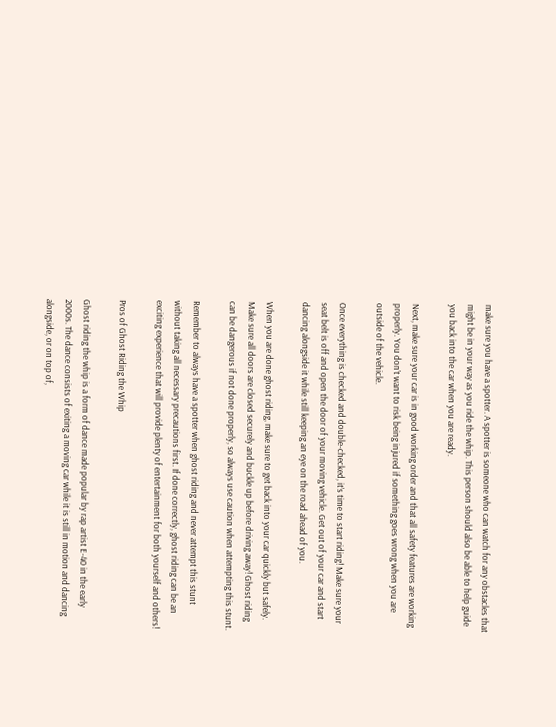make sure you have a spotter. A spotter is someone who can watch for any obstacles that might be in your way as you ride the whip. This person should also be able to help guide you back into the car when you are ready.

Next, make sure your car is in good working order and that all safety features are working properly. You don’t want to risk being injured if something goes wrong when you are outside of the vehicle.

Once everything is checked and double-checked, it’s time to start riding! Make sure your seat belt is off and open the door of your moving vehicle. Get out of your car and start dancing alongside it while still keeping an eye on the road ahead of you.

When you are done ghost riding, make sure to get back into your car quickly but safely. Make sure all doors are closed securely and buckle up before driving away! Ghost riding can be dangerous if not done properly, so always use caution when attempting this stunt.

Remember to always have a spotter when ghost riding and never attempt this stunt without taking all necessary precautions first. If done correctly, ghost riding can be an exciting experience that will provide plenty of entertainment for both yourself and others!

Pros of Ghost Riding the Whip

Ghost riding the whip is a form of dance made popular by rap artist E-40 in the early 2000s. The dance consists of exiting a moving car while it is still in motion and dancing alongside, or on top of,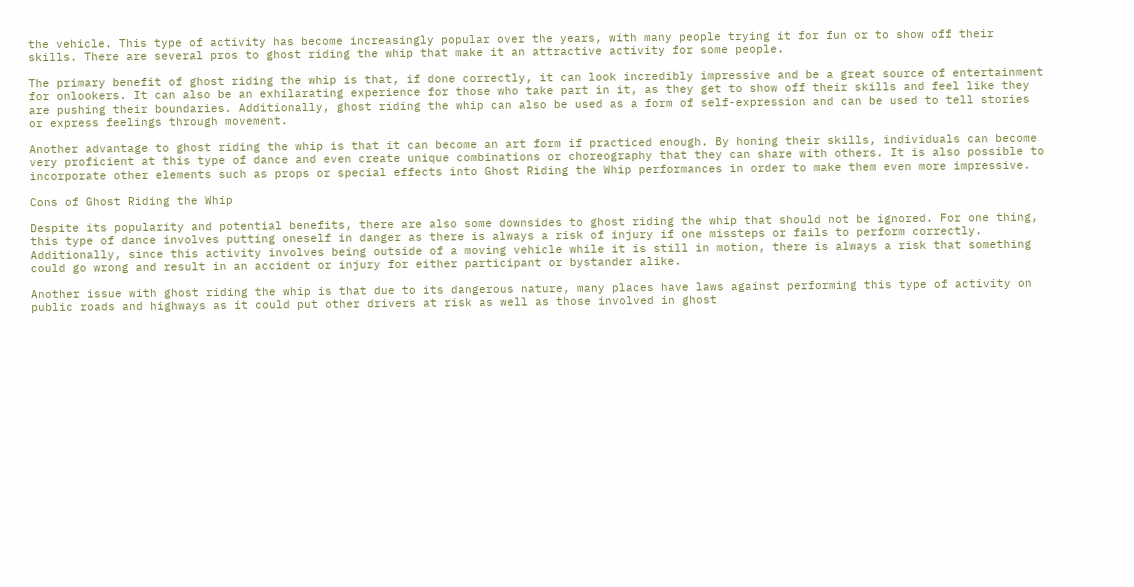the vehicle. This type of activity has become increasingly popular over the years, with many people trying it for fun or to show off their skills. There are several pros to ghost riding the whip that make it an attractive activity for some people.

The primary benefit of ghost riding the whip is that, if done correctly, it can look incredibly impressive and be a great source of entertainment for onlookers. It can also be an exhilarating experience for those who take part in it, as they get to show off their skills and feel like they are pushing their boundaries. Additionally, ghost riding the whip can also be used as a form of self-expression and can be used to tell stories or express feelings through movement.

Another advantage to ghost riding the whip is that it can become an art form if practiced enough. By honing their skills, individuals can become very proficient at this type of dance and even create unique combinations or choreography that they can share with others. It is also possible to incorporate other elements such as props or special effects into Ghost Riding the Whip performances in order to make them even more impressive.

Cons of Ghost Riding the Whip

Despite its popularity and potential benefits, there are also some downsides to ghost riding the whip that should not be ignored. For one thing, this type of dance involves putting oneself in danger as there is always a risk of injury if one missteps or fails to perform correctly. Additionally, since this activity involves being outside of a moving vehicle while it is still in motion, there is always a risk that something could go wrong and result in an accident or injury for either participant or bystander alike.

Another issue with ghost riding the whip is that due to its dangerous nature, many places have laws against performing this type of activity on public roads and highways as it could put other drivers at risk as well as those involved in ghost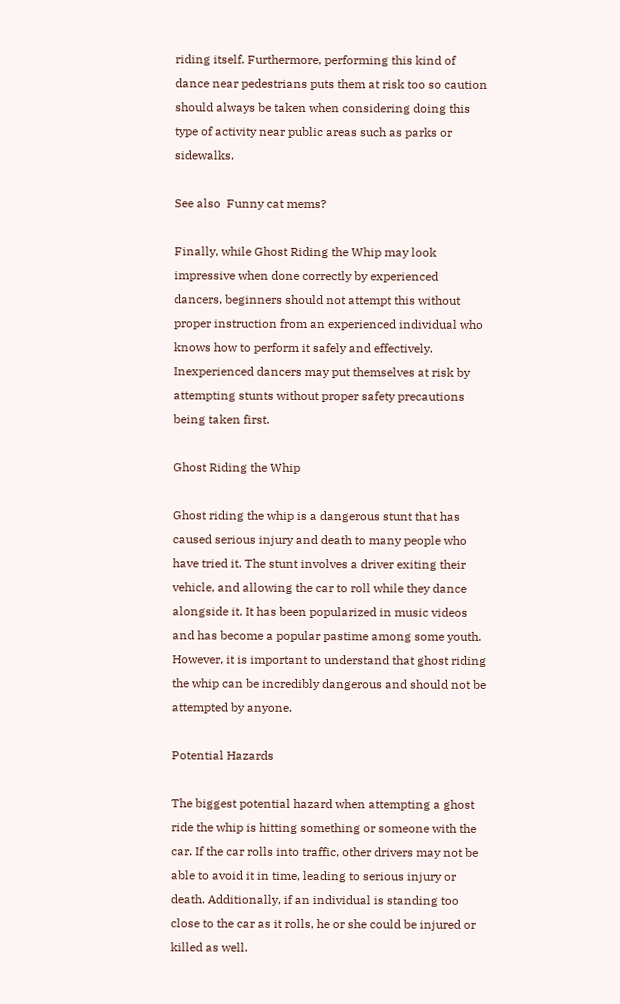riding itself. Furthermore, performing this kind of dance near pedestrians puts them at risk too so caution should always be taken when considering doing this type of activity near public areas such as parks or sidewalks.

See also  Funny cat mems?

Finally, while Ghost Riding the Whip may look impressive when done correctly by experienced dancers, beginners should not attempt this without proper instruction from an experienced individual who knows how to perform it safely and effectively. Inexperienced dancers may put themselves at risk by attempting stunts without proper safety precautions being taken first.

Ghost Riding the Whip

Ghost riding the whip is a dangerous stunt that has caused serious injury and death to many people who have tried it. The stunt involves a driver exiting their vehicle, and allowing the car to roll while they dance alongside it. It has been popularized in music videos and has become a popular pastime among some youth. However, it is important to understand that ghost riding the whip can be incredibly dangerous and should not be attempted by anyone.

Potential Hazards

The biggest potential hazard when attempting a ghost ride the whip is hitting something or someone with the car. If the car rolls into traffic, other drivers may not be able to avoid it in time, leading to serious injury or death. Additionally, if an individual is standing too close to the car as it rolls, he or she could be injured or killed as well.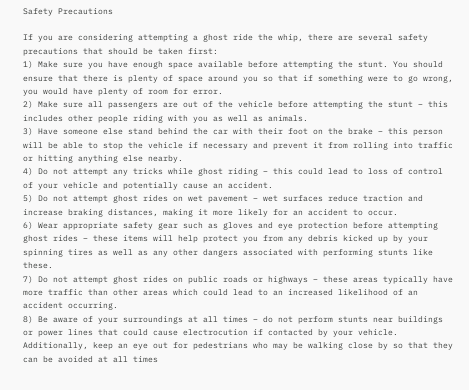Safety Precautions

If you are considering attempting a ghost ride the whip, there are several safety precautions that should be taken first:
1) Make sure you have enough space available before attempting the stunt. You should ensure that there is plenty of space around you so that if something were to go wrong, you would have plenty of room for error.
2) Make sure all passengers are out of the vehicle before attempting the stunt – this includes other people riding with you as well as animals.
3) Have someone else stand behind the car with their foot on the brake – this person will be able to stop the vehicle if necessary and prevent it from rolling into traffic or hitting anything else nearby.
4) Do not attempt any tricks while ghost riding – this could lead to loss of control of your vehicle and potentially cause an accident.
5) Do not attempt ghost rides on wet pavement – wet surfaces reduce traction and increase braking distances, making it more likely for an accident to occur.
6) Wear appropriate safety gear such as gloves and eye protection before attempting ghost rides – these items will help protect you from any debris kicked up by your spinning tires as well as any other dangers associated with performing stunts like these.
7) Do not attempt ghost rides on public roads or highways – these areas typically have more traffic than other areas which could lead to an increased likelihood of an accident occurring.
8) Be aware of your surroundings at all times – do not perform stunts near buildings or power lines that could cause electrocution if contacted by your vehicle. Additionally, keep an eye out for pedestrians who may be walking close by so that they can be avoided at all times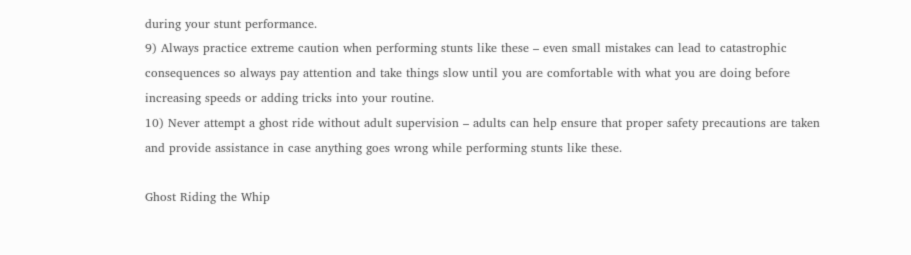during your stunt performance.
9) Always practice extreme caution when performing stunts like these – even small mistakes can lead to catastrophic consequences so always pay attention and take things slow until you are comfortable with what you are doing before increasing speeds or adding tricks into your routine.
10) Never attempt a ghost ride without adult supervision – adults can help ensure that proper safety precautions are taken and provide assistance in case anything goes wrong while performing stunts like these.

Ghost Riding the Whip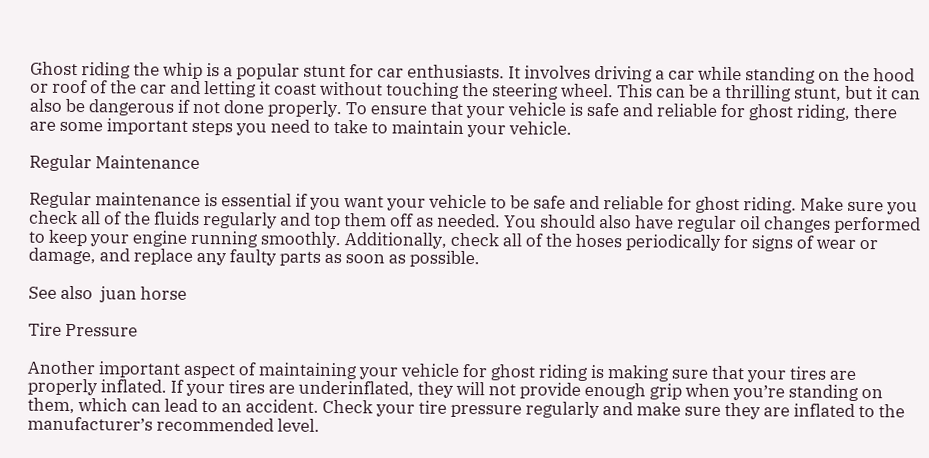Ghost riding the whip is a popular stunt for car enthusiasts. It involves driving a car while standing on the hood or roof of the car and letting it coast without touching the steering wheel. This can be a thrilling stunt, but it can also be dangerous if not done properly. To ensure that your vehicle is safe and reliable for ghost riding, there are some important steps you need to take to maintain your vehicle.

Regular Maintenance

Regular maintenance is essential if you want your vehicle to be safe and reliable for ghost riding. Make sure you check all of the fluids regularly and top them off as needed. You should also have regular oil changes performed to keep your engine running smoothly. Additionally, check all of the hoses periodically for signs of wear or damage, and replace any faulty parts as soon as possible.

See also  juan horse

Tire Pressure

Another important aspect of maintaining your vehicle for ghost riding is making sure that your tires are properly inflated. If your tires are underinflated, they will not provide enough grip when you’re standing on them, which can lead to an accident. Check your tire pressure regularly and make sure they are inflated to the manufacturer’s recommended level.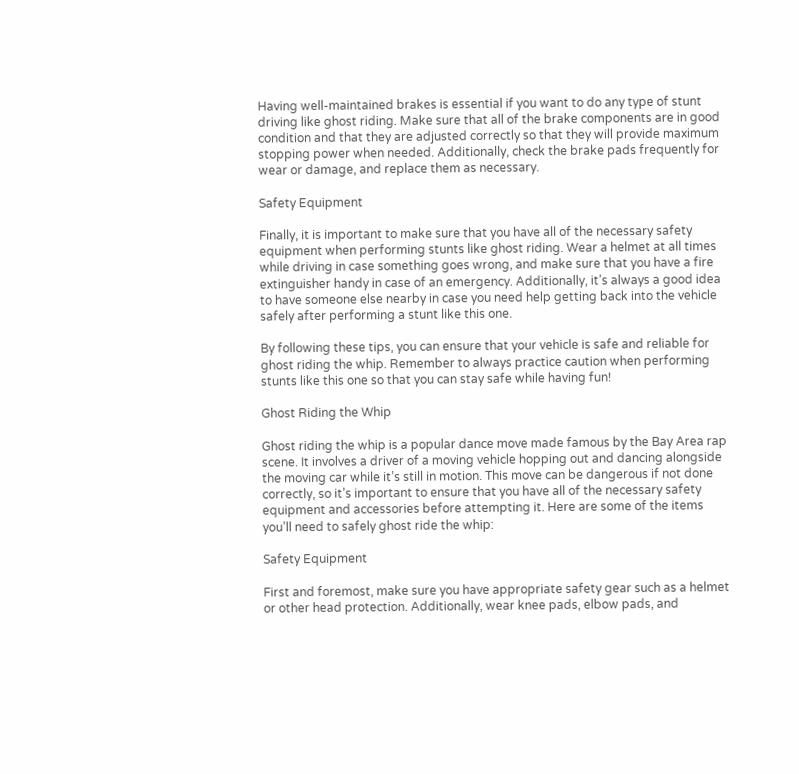Having well-maintained brakes is essential if you want to do any type of stunt driving like ghost riding. Make sure that all of the brake components are in good condition and that they are adjusted correctly so that they will provide maximum stopping power when needed. Additionally, check the brake pads frequently for wear or damage, and replace them as necessary.

Safety Equipment

Finally, it is important to make sure that you have all of the necessary safety equipment when performing stunts like ghost riding. Wear a helmet at all times while driving in case something goes wrong, and make sure that you have a fire extinguisher handy in case of an emergency. Additionally, it’s always a good idea to have someone else nearby in case you need help getting back into the vehicle safely after performing a stunt like this one.

By following these tips, you can ensure that your vehicle is safe and reliable for ghost riding the whip. Remember to always practice caution when performing stunts like this one so that you can stay safe while having fun!

Ghost Riding the Whip

Ghost riding the whip is a popular dance move made famous by the Bay Area rap scene. It involves a driver of a moving vehicle hopping out and dancing alongside the moving car while it’s still in motion. This move can be dangerous if not done correctly, so it’s important to ensure that you have all of the necessary safety equipment and accessories before attempting it. Here are some of the items you’ll need to safely ghost ride the whip:

Safety Equipment

First and foremost, make sure you have appropriate safety gear such as a helmet or other head protection. Additionally, wear knee pads, elbow pads, and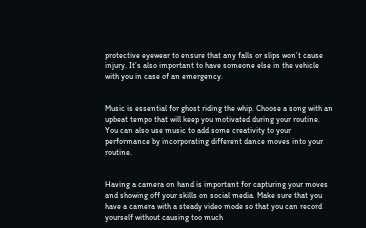protective eyewear to ensure that any falls or slips won’t cause injury. It’s also important to have someone else in the vehicle with you in case of an emergency.


Music is essential for ghost riding the whip. Choose a song with an upbeat tempo that will keep you motivated during your routine. You can also use music to add some creativity to your performance by incorporating different dance moves into your routine.


Having a camera on hand is important for capturing your moves and showing off your skills on social media. Make sure that you have a camera with a steady video mode so that you can record yourself without causing too much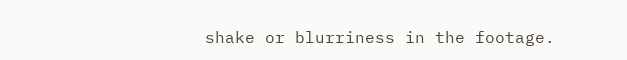shake or blurriness in the footage.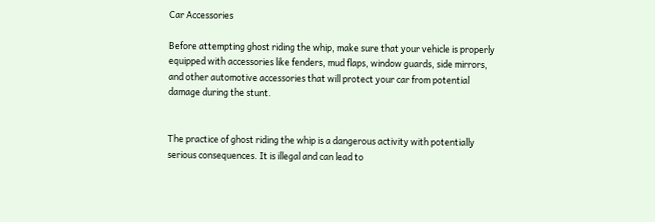Car Accessories

Before attempting ghost riding the whip, make sure that your vehicle is properly equipped with accessories like fenders, mud flaps, window guards, side mirrors, and other automotive accessories that will protect your car from potential damage during the stunt.


The practice of ghost riding the whip is a dangerous activity with potentially serious consequences. It is illegal and can lead to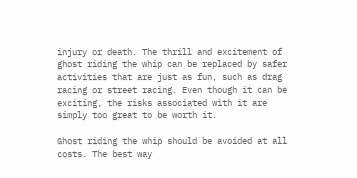injury or death. The thrill and excitement of ghost riding the whip can be replaced by safer activities that are just as fun, such as drag racing or street racing. Even though it can be exciting, the risks associated with it are simply too great to be worth it.

Ghost riding the whip should be avoided at all costs. The best way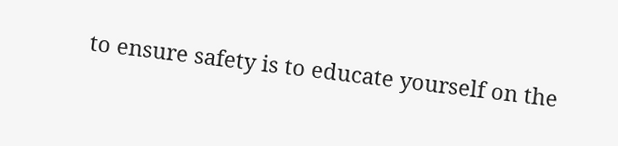to ensure safety is to educate yourself on the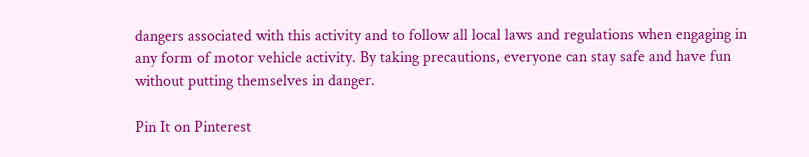dangers associated with this activity and to follow all local laws and regulations when engaging in any form of motor vehicle activity. By taking precautions, everyone can stay safe and have fun without putting themselves in danger.

Pin It on Pinterest